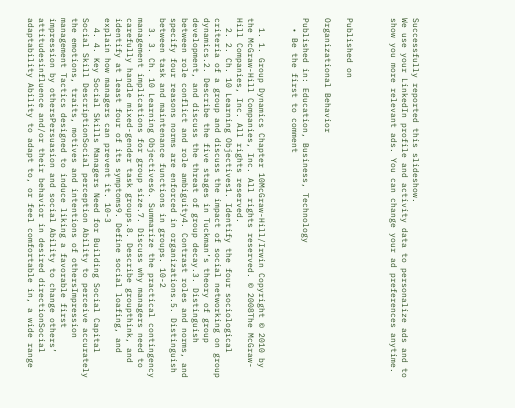Successfully reported this slideshow.
We use your LinkedIn profile and activity data to personalize ads and to show you more relevant ads. You can change your ad preferences anytime.



Published on

Organizational Behavior

Published in: Education, Business, Technology
  • Be the first to comment


  1. 1. Group Dynamics Chapter 10McGraw-Hill/Irwin Copyright © 2010 by the McGraw-Hill Companies, Inc. All rights reserved. © 2008The McGraw-Hill Companies, Inc. All rights reserved.
  2. 2. Ch. 10 Learning Objectives1. Identify the four sociological criteria of a group and discuss the impact of social networking on group dynamics.2. Describe the five stages in Tuckman’s theory of group development, and discuss the threat of group decay.3. Distinguish between role conflict and role ambiguity4. Contrast roles and norms, and specify four reasons norms are enforced in organizations.5. Distinguish between task and maintenance functions in groups. 10-2
  3. 3. Ch. 10 Learning Objectives6. Summarize the practical contingency management implications for group size.7. Discuss why managers need to carefully handle mixed-gender task groups.8. Describe groupthink, and identify at least four of its symptoms9. Define social loafing, and explain how managers can prevent it. 10-3
  4. 4. Key Social Skills Managers Need for Building Social Capital Social Skill DescriptionSocial perception Ability to perceive accurately the emotions, traits, motives and intentions of othersImpression management Tactics designed to induce liking a favorable first impression by othersPersuasion and social Ability to change others’ attitudesinfluence and/or their behavior in desired directionSocial adaptability Ability to adapt to, or feel comfortable in, a wide range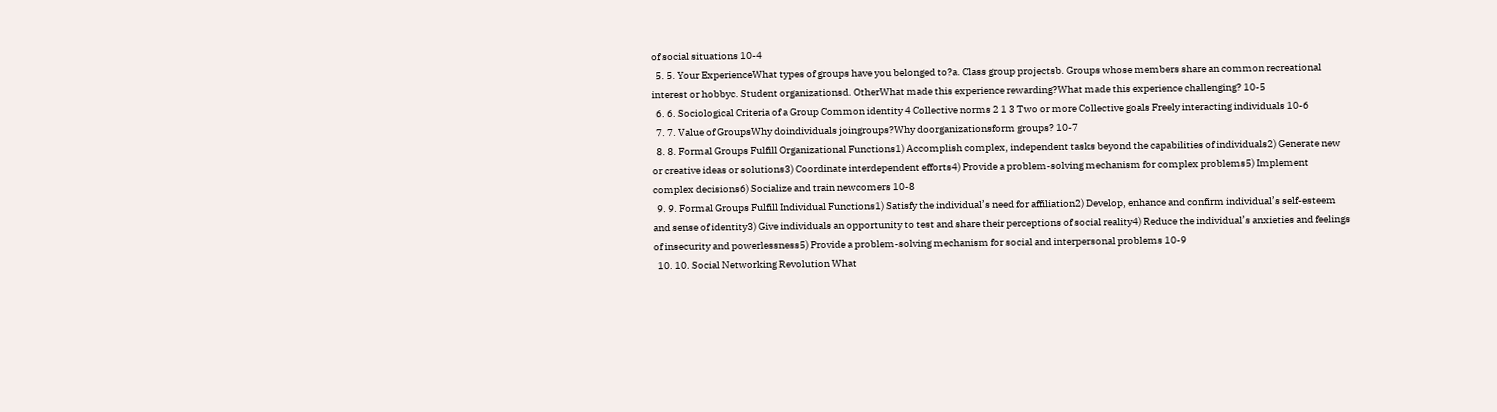of social situations 10-4
  5. 5. Your ExperienceWhat types of groups have you belonged to?a. Class group projectsb. Groups whose members share an common recreational interest or hobbyc. Student organizationsd. OtherWhat made this experience rewarding?What made this experience challenging? 10-5
  6. 6. Sociological Criteria of a Group Common identity 4 Collective norms 2 1 3 Two or more Collective goals Freely interacting individuals 10-6
  7. 7. Value of GroupsWhy doindividuals joingroups?Why doorganizationsform groups? 10-7
  8. 8. Formal Groups Fulfill Organizational Functions1) Accomplish complex, independent tasks beyond the capabilities of individuals2) Generate new or creative ideas or solutions3) Coordinate interdependent efforts4) Provide a problem-solving mechanism for complex problems5) Implement complex decisions6) Socialize and train newcomers 10-8
  9. 9. Formal Groups Fulfill Individual Functions1) Satisfy the individual’s need for affiliation2) Develop, enhance and confirm individual’s self-esteem and sense of identity3) Give individuals an opportunity to test and share their perceptions of social reality4) Reduce the individual’s anxieties and feelings of insecurity and powerlessness5) Provide a problem-solving mechanism for social and interpersonal problems 10-9
  10. 10. Social Networking Revolution What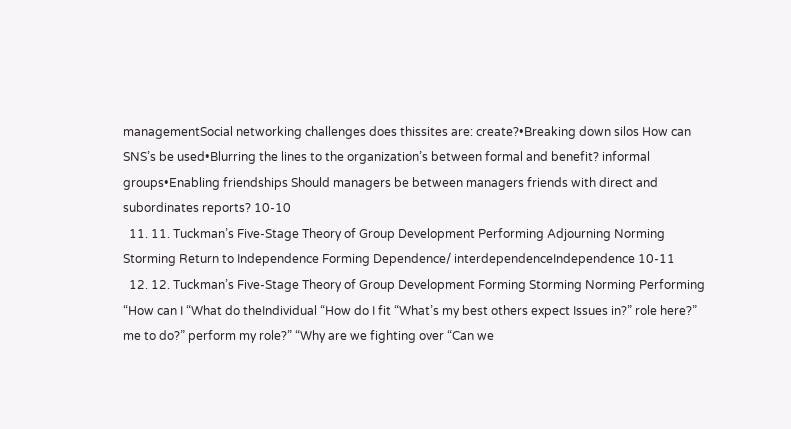managementSocial networking challenges does thissites are: create?•Breaking down silos How can SNS’s be used•Blurring the lines to the organization’s between formal and benefit? informal groups•Enabling friendships Should managers be between managers friends with direct and subordinates reports? 10-10
  11. 11. Tuckman’s Five-Stage Theory of Group Development Performing Adjourning Norming Storming Return to Independence Forming Dependence/ interdependenceIndependence 10-11
  12. 12. Tuckman’s Five-Stage Theory of Group Development Forming Storming Norming Performing “How can I “What do theIndividual “How do I fit “What’s my best others expect Issues in?” role here?” me to do?” perform my role?” “Why are we fighting over “Can we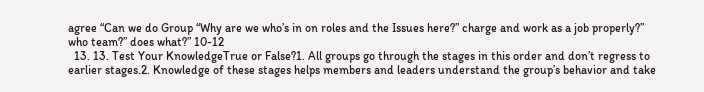agree “Can we do Group “Why are we who’s in on roles and the Issues here?” charge and work as a job properly?” who team?” does what?” 10-12
  13. 13. Test Your KnowledgeTrue or False?1. All groups go through the stages in this order and don’t regress to earlier stages.2. Knowledge of these stages helps members and leaders understand the group’s behavior and take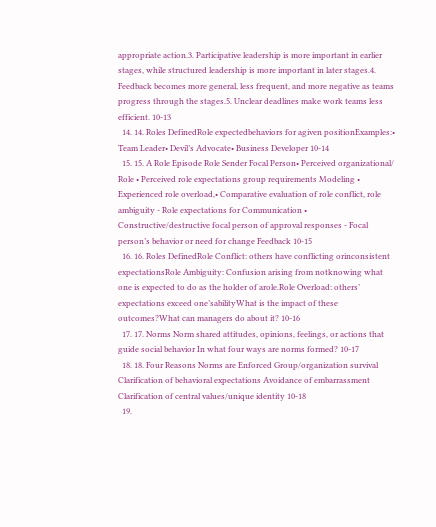appropriate action.3. Participative leadership is more important in earlier stages, while structured leadership is more important in later stages.4. Feedback becomes more general, less frequent, and more negative as teams progress through the stages.5. Unclear deadlines make work teams less efficient. 10-13
  14. 14. Roles DefinedRole expectedbehaviors for agiven positionExamples:• Team Leader• Devil’s Advocate• Business Developer 10-14
  15. 15. A Role Episode Role Sender Focal Person• Perceived organizational/ Role • Perceived role expectations group requirements Modeling • Experienced role overload,• Comparative evaluation of role conflict, role ambiguity - Role expectations for Communication • Constructive/destructive focal person of approval responses - Focal person’s behavior or need for change Feedback 10-15
  16. 16. Roles DefinedRole Conflict: others have conflicting orinconsistent expectationsRole Ambiguity: Confusion arising from notknowing what one is expected to do as the holder of arole.Role Overload: others’ expectations exceed one’sabilityWhat is the impact of these outcomes?What can managers do about it? 10-16
  17. 17. Norms Norm shared attitudes, opinions, feelings, or actions that guide social behavior In what four ways are norms formed? 10-17
  18. 18. Four Reasons Norms are Enforced Group/organization survival Clarification of behavioral expectations Avoidance of embarrassment Clarification of central values/unique identity 10-18
  19.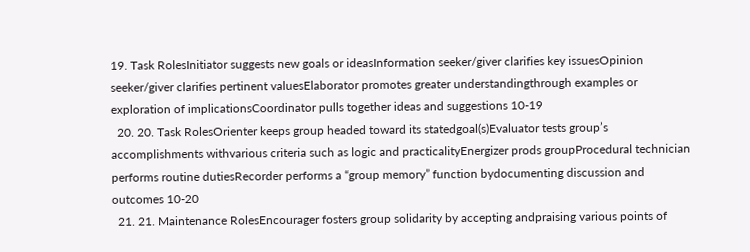19. Task RolesInitiator suggests new goals or ideasInformation seeker/giver clarifies key issuesOpinion seeker/giver clarifies pertinent valuesElaborator promotes greater understandingthrough examples or exploration of implicationsCoordinator pulls together ideas and suggestions 10-19
  20. 20. Task RolesOrienter keeps group headed toward its statedgoal(s)Evaluator tests group’s accomplishments withvarious criteria such as logic and practicalityEnergizer prods groupProcedural technician performs routine dutiesRecorder performs a “group memory” function bydocumenting discussion and outcomes 10-20
  21. 21. Maintenance RolesEncourager fosters group solidarity by accepting andpraising various points of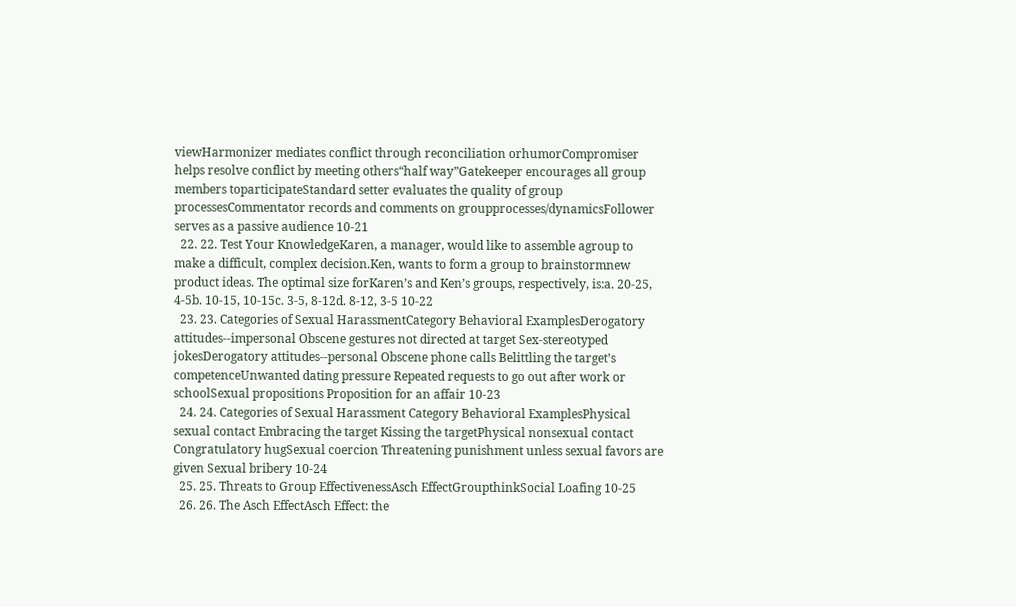viewHarmonizer mediates conflict through reconciliation orhumorCompromiser helps resolve conflict by meeting others“half way”Gatekeeper encourages all group members toparticipateStandard setter evaluates the quality of group processesCommentator records and comments on groupprocesses/dynamicsFollower serves as a passive audience 10-21
  22. 22. Test Your KnowledgeKaren, a manager, would like to assemble agroup to make a difficult, complex decision.Ken, wants to form a group to brainstormnew product ideas. The optimal size forKaren’s and Ken’s groups, respectively, is:a. 20-25, 4-5b. 10-15, 10-15c. 3-5, 8-12d. 8-12, 3-5 10-22
  23. 23. Categories of Sexual HarassmentCategory Behavioral ExamplesDerogatory attitudes--impersonal Obscene gestures not directed at target Sex-stereotyped jokesDerogatory attitudes--personal Obscene phone calls Belittling the target’s competenceUnwanted dating pressure Repeated requests to go out after work or schoolSexual propositions Proposition for an affair 10-23
  24. 24. Categories of Sexual Harassment Category Behavioral ExamplesPhysical sexual contact Embracing the target Kissing the targetPhysical nonsexual contact Congratulatory hugSexual coercion Threatening punishment unless sexual favors are given Sexual bribery 10-24
  25. 25. Threats to Group EffectivenessAsch EffectGroupthinkSocial Loafing 10-25
  26. 26. The Asch EffectAsch Effect: the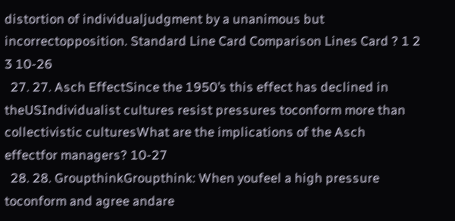distortion of individualjudgment by a unanimous but incorrectopposition. Standard Line Card Comparison Lines Card ? 1 2 3 10-26
  27. 27. Asch EffectSince the 1950’s this effect has declined in theUSIndividualist cultures resist pressures toconform more than collectivistic culturesWhat are the implications of the Asch effectfor managers? 10-27
  28. 28. GroupthinkGroupthink: When youfeel a high pressure toconform and agree andare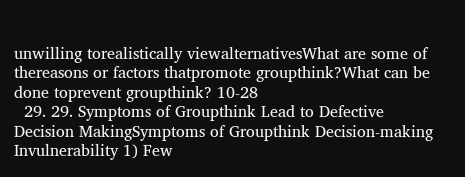unwilling torealistically viewalternativesWhat are some of thereasons or factors thatpromote groupthink?What can be done toprevent groupthink? 10-28
  29. 29. Symptoms of Groupthink Lead to Defective Decision MakingSymptoms of Groupthink Decision-making Invulnerability 1) Few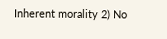Inherent morality 2) No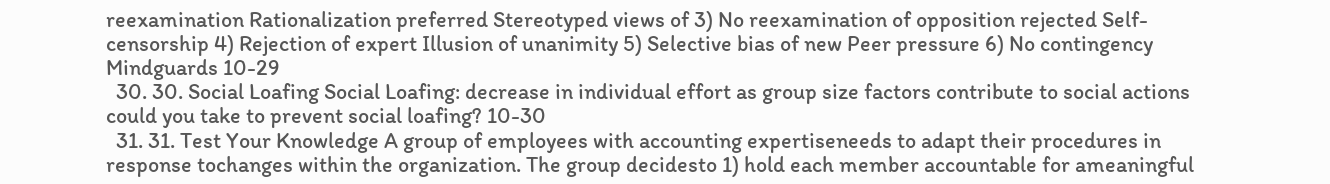reexamination Rationalization preferred Stereotyped views of 3) No reexamination of opposition rejected Self-censorship 4) Rejection of expert Illusion of unanimity 5) Selective bias of new Peer pressure 6) No contingency Mindguards 10-29
  30. 30. Social Loafing Social Loafing: decrease in individual effort as group size factors contribute to social actions could you take to prevent social loafing? 10-30
  31. 31. Test Your Knowledge A group of employees with accounting expertiseneeds to adapt their procedures in response tochanges within the organization. The group decidesto 1) hold each member accountable for ameaningful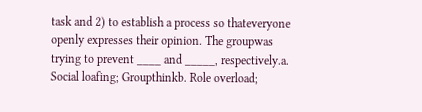task and 2) to establish a process so thateveryone openly expresses their opinion. The groupwas trying to prevent ____ and _____, respectively.a. Social loafing; Groupthinkb. Role overload;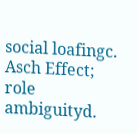social loafingc. Asch Effect; role ambiguityd.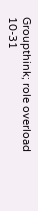Groupthink; role overload 10-31